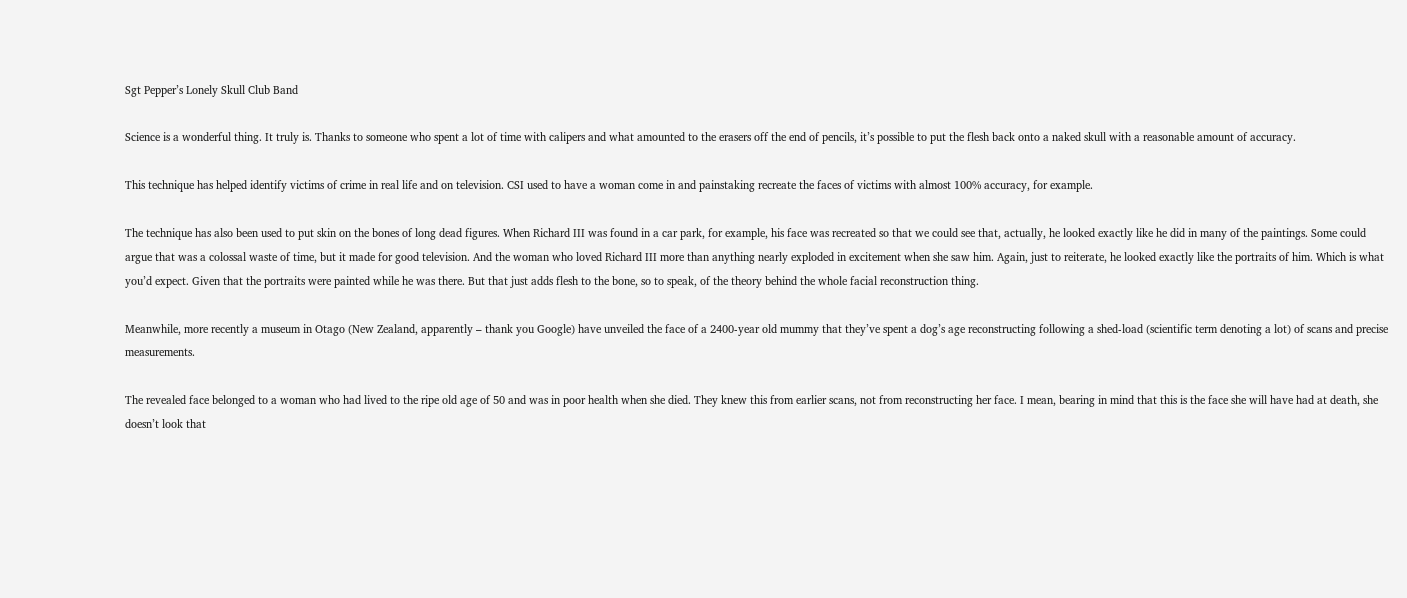Sgt Pepper’s Lonely Skull Club Band

Science is a wonderful thing. It truly is. Thanks to someone who spent a lot of time with calipers and what amounted to the erasers off the end of pencils, it’s possible to put the flesh back onto a naked skull with a reasonable amount of accuracy.

This technique has helped identify victims of crime in real life and on television. CSI used to have a woman come in and painstaking recreate the faces of victims with almost 100% accuracy, for example.

The technique has also been used to put skin on the bones of long dead figures. When Richard III was found in a car park, for example, his face was recreated so that we could see that, actually, he looked exactly like he did in many of the paintings. Some could argue that was a colossal waste of time, but it made for good television. And the woman who loved Richard III more than anything nearly exploded in excitement when she saw him. Again, just to reiterate, he looked exactly like the portraits of him. Which is what you’d expect. Given that the portraits were painted while he was there. But that just adds flesh to the bone, so to speak, of the theory behind the whole facial reconstruction thing.

Meanwhile, more recently a museum in Otago (New Zealand, apparently – thank you Google) have unveiled the face of a 2400-year old mummy that they’ve spent a dog’s age reconstructing following a shed-load (scientific term denoting a lot) of scans and precise measurements.

The revealed face belonged to a woman who had lived to the ripe old age of 50 and was in poor health when she died. They knew this from earlier scans, not from reconstructing her face. I mean, bearing in mind that this is the face she will have had at death, she doesn’t look that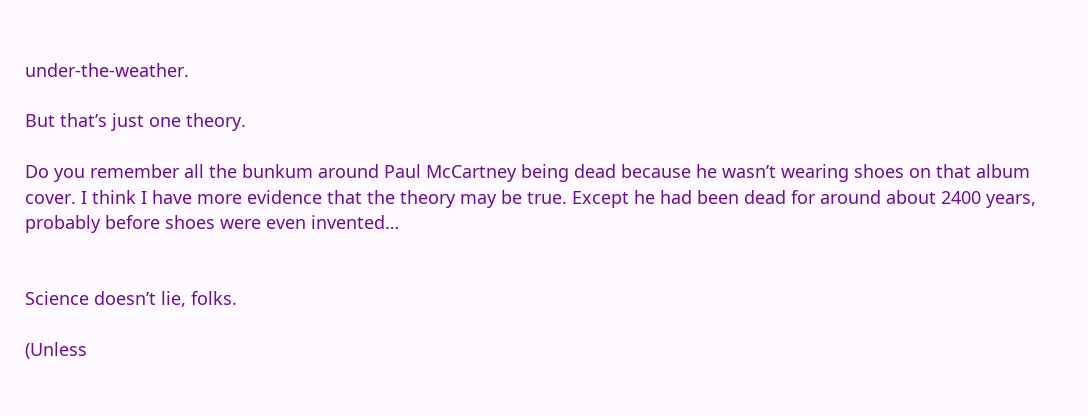under-the-weather.

But that’s just one theory.

Do you remember all the bunkum around Paul McCartney being dead because he wasn’t wearing shoes on that album cover. I think I have more evidence that the theory may be true. Except he had been dead for around about 2400 years, probably before shoes were even invented…


Science doesn’t lie, folks.

(Unless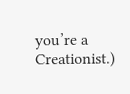you’re a Creationist.)